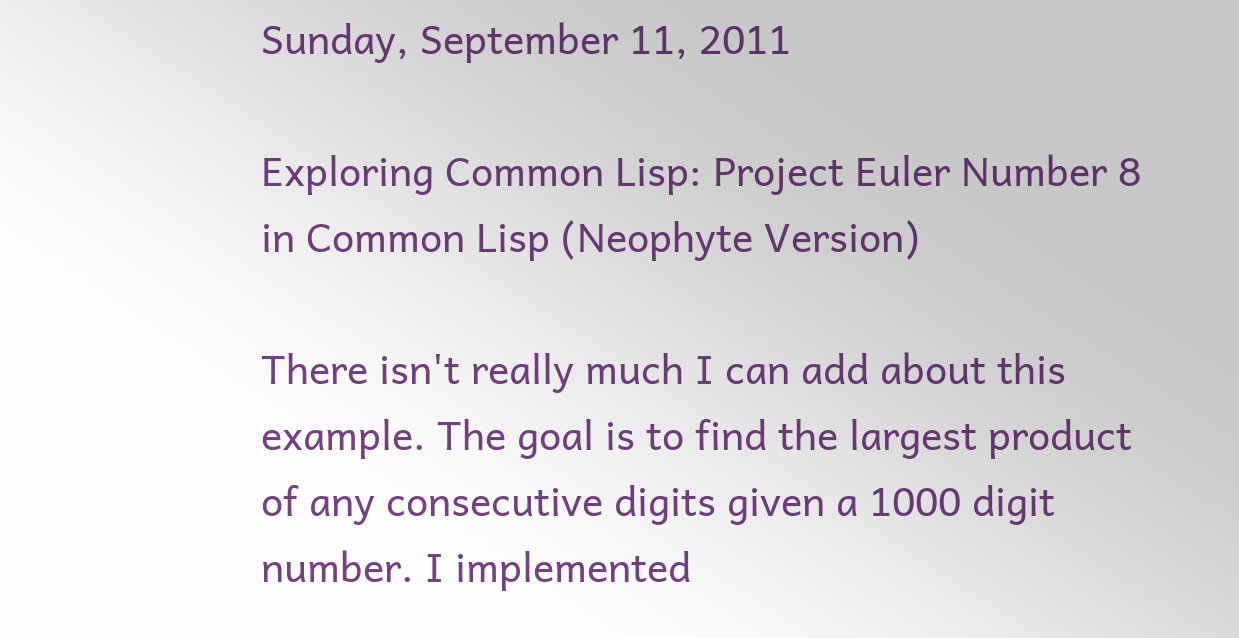Sunday, September 11, 2011

Exploring Common Lisp: Project Euler Number 8 in Common Lisp (Neophyte Version)

There isn't really much I can add about this example. The goal is to find the largest product of any consecutive digits given a 1000 digit number. I implemented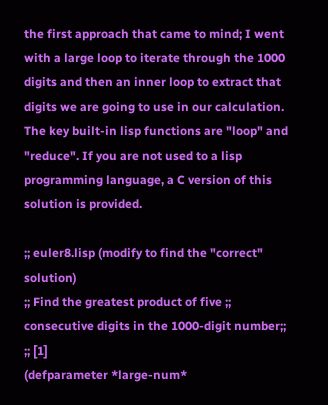the first approach that came to mind; I went with a large loop to iterate through the 1000 digits and then an inner loop to extract that digits we are going to use in our calculation. The key built-in lisp functions are "loop" and "reduce". If you are not used to a lisp programming language, a C version of this solution is provided.

;; euler8.lisp (modify to find the "correct" solution)
;; Find the greatest product of five ;; consecutive digits in the 1000-digit number;;
;; [1]
(defparameter *large-num*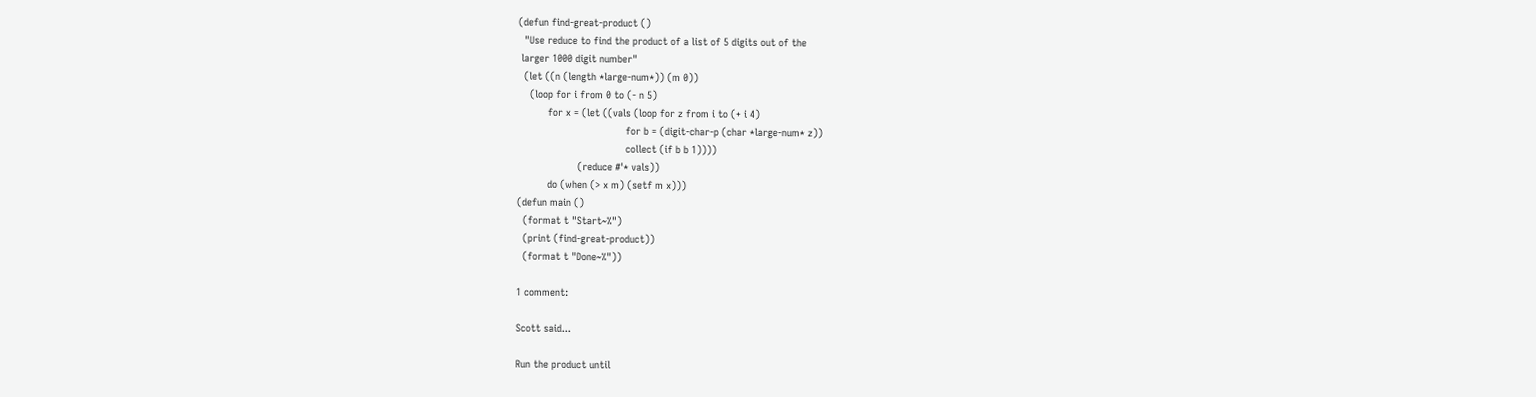(defun find-great-product ()
  "Use reduce to find the product of a list of 5 digits out of the
 larger 1000 digit number"
  (let ((n (length *large-num*)) (m 0))
    (loop for i from 0 to (- n 5)
          for x = (let ((vals (loop for z from i to (+ i 4)
                                    for b = (digit-char-p (char *large-num* z))
                                    collect (if b b 1))))
                    (reduce #'* vals))
          do (when (> x m) (setf m x)))
(defun main ()
  (format t "Start~%")
  (print (find-great-product))
  (format t "Done~%"))

1 comment:

Scott said...

Run the product until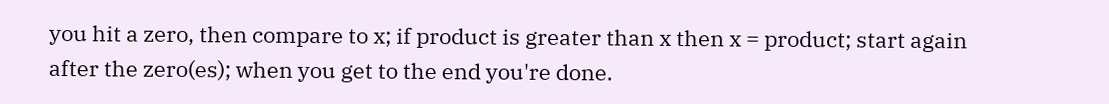you hit a zero, then compare to x; if product is greater than x then x = product; start again after the zero(es); when you get to the end you're done.